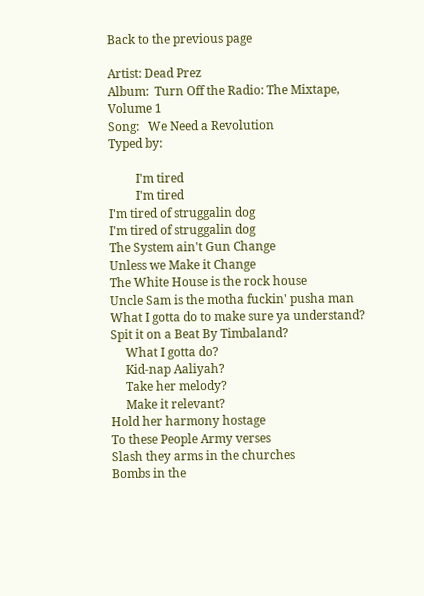Back to the previous page

Artist: Dead Prez
Album:  Turn Off the Radio: The Mixtape, Volume 1
Song:   We Need a Revolution
Typed by:

         I'm tired
         I'm tired
I'm tired of struggalin dog
I'm tired of struggalin dog
The System ain't Gun Change
Unless we Make it Change
The White House is the rock house
Uncle Sam is the motha fuckin' pusha man
What I gotta do to make sure ya understand?
Spit it on a Beat By Timbaland?
     What I gotta do?
     Kid-nap Aaliyah?
     Take her melody?
     Make it relevant?
Hold her harmony hostage
To these People Army verses
Slash they arms in the churches
Bombs in the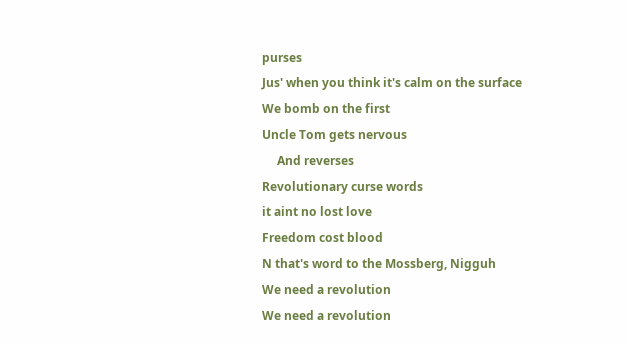purses
Jus' when you think it's calm on the surface
We bomb on the first
Uncle Tom gets nervous
     And reverses
Revolutionary curse words
it aint no lost love
Freedom cost blood
N that's word to the Mossberg, Nigguh
We need a revolution
We need a revolution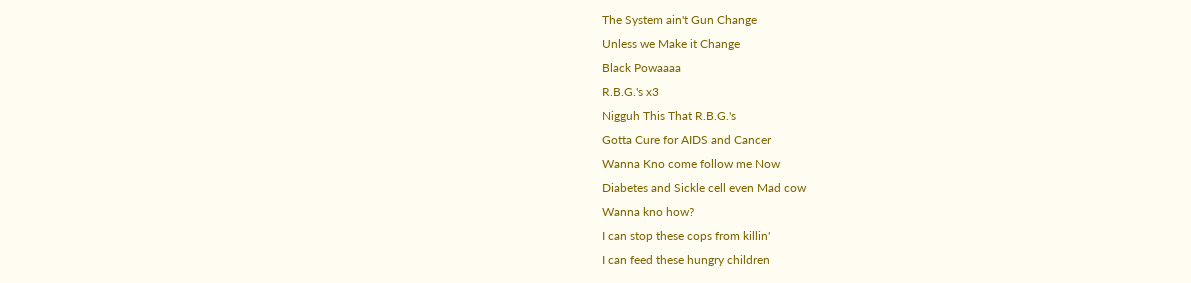The System ain't Gun Change
Unless we Make it Change
Black Powaaaa
R.B.G.'s x3
Nigguh This That R.B.G.'s
Gotta Cure for AIDS and Cancer
Wanna Kno come follow me Now
Diabetes and Sickle cell even Mad cow
Wanna kno how?
I can stop these cops from killin'
I can feed these hungry children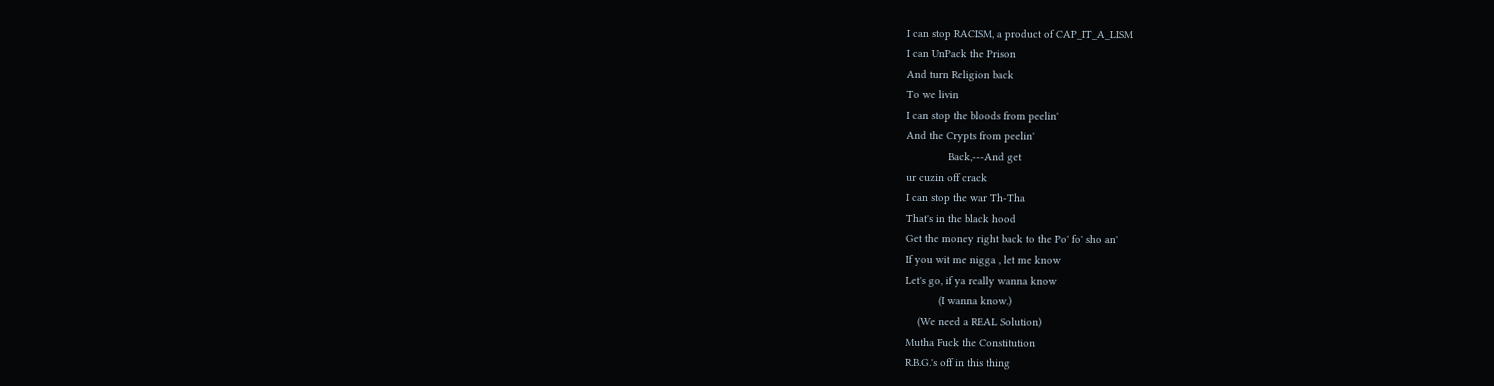I can stop RACISM, a product of CAP_IT_A_LISM
I can UnPack the Prison
And turn Religion back
To we livin
I can stop the bloods from peelin'
And the Crypts from peelin'
              Back,---And get
ur cuzin off crack
I can stop the war Th-Tha
That's in the black hood
Get the money right back to the Po' fo' sho an'
If you wit me nigga , let me know
Let's go, if ya really wanna know
           (I wanna know.)
    (We need a REAL Solution)
Mutha Fuck the Constitution
R.B.G.'s off in this thing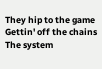They hip to the game
Gettin' off the chains
The system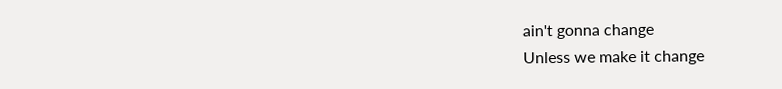ain't gonna change
Unless we make it change